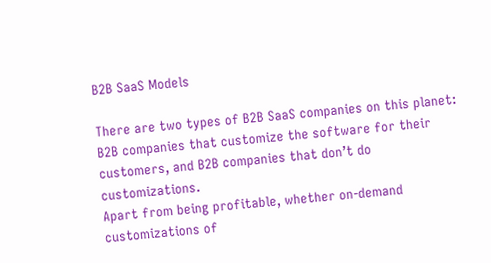B2B SaaS Models

There are two types of B2B SaaS companies on this planet: B2B companies that customize the software for their customers, and B2B companies that don’t do customizations.
Apart from being profitable, whether on-demand customizations of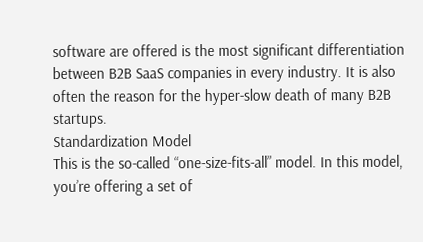software are offered is the most significant differentiation between B2B SaaS companies in every industry. It is also often the reason for the hyper-slow death of many B2B startups.
Standardization Model
This is the so-called “one-size-fits-all” model. In this model, you’re offering a set of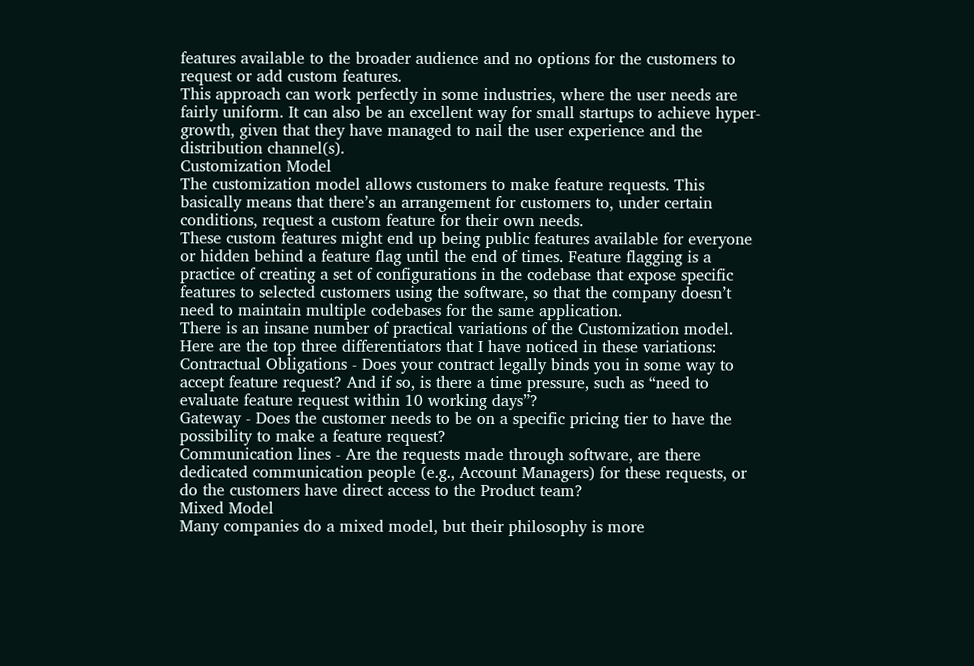features available to the broader audience and no options for the customers to request or add custom features.
This approach can work perfectly in some industries, where the user needs are fairly uniform. It can also be an excellent way for small startups to achieve hyper-growth, given that they have managed to nail the user experience and the distribution channel(s).
Customization Model
The customization model allows customers to make feature requests. This basically means that there’s an arrangement for customers to, under certain conditions, request a custom feature for their own needs.
These custom features might end up being public features available for everyone or hidden behind a feature flag until the end of times. Feature flagging is a practice of creating a set of configurations in the codebase that expose specific features to selected customers using the software, so that the company doesn’t need to maintain multiple codebases for the same application.
There is an insane number of practical variations of the Customization model. Here are the top three differentiators that I have noticed in these variations:
Contractual Obligations - Does your contract legally binds you in some way to accept feature request? And if so, is there a time pressure, such as “need to evaluate feature request within 10 working days”?
Gateway - Does the customer needs to be on a specific pricing tier to have the possibility to make a feature request?
Communication lines - Are the requests made through software, are there dedicated communication people (e.g., Account Managers) for these requests, or do the customers have direct access to the Product team?
Mixed Model
Many companies do a mixed model, but their philosophy is more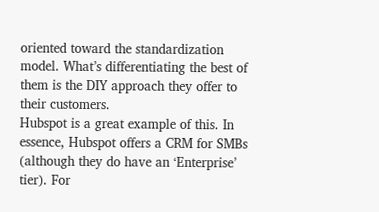oriented toward the standardization model. What’s differentiating the best of them is the DIY approach they offer to their customers.
Hubspot is a great example of this. In essence, Hubspot offers a CRM for SMBs (although they do have an ‘Enterprise’ tier). For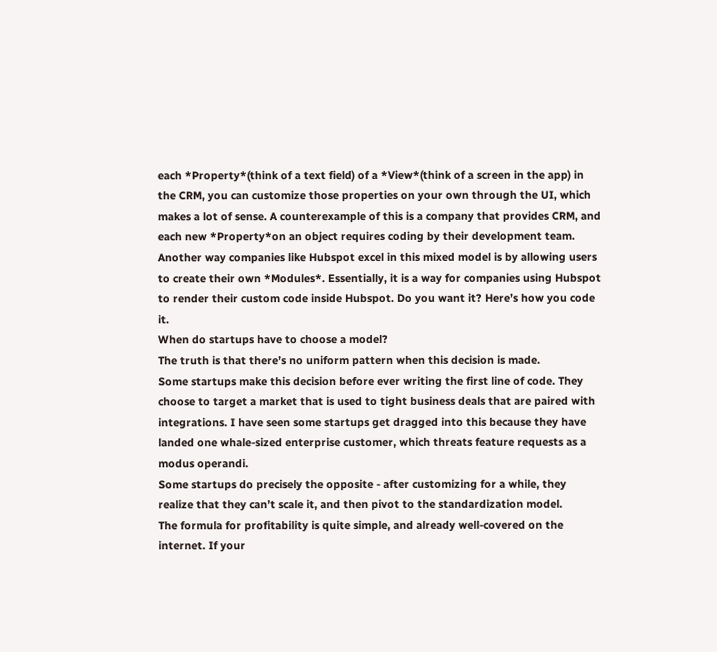each *Property*(think of a text field) of a *View*(think of a screen in the app) in the CRM, you can customize those properties on your own through the UI, which makes a lot of sense. A counterexample of this is a company that provides CRM, and each new *Property*on an object requires coding by their development team.
Another way companies like Hubspot excel in this mixed model is by allowing users to create their own *Modules*. Essentially, it is a way for companies using Hubspot to render their custom code inside Hubspot. Do you want it? Here’s how you code it.
When do startups have to choose a model?
The truth is that there’s no uniform pattern when this decision is made.
Some startups make this decision before ever writing the first line of code. They choose to target a market that is used to tight business deals that are paired with integrations. I have seen some startups get dragged into this because they have landed one whale-sized enterprise customer, which threats feature requests as a modus operandi.
Some startups do precisely the opposite - after customizing for a while, they realize that they can’t scale it, and then pivot to the standardization model.
The formula for profitability is quite simple, and already well-covered on the internet. If your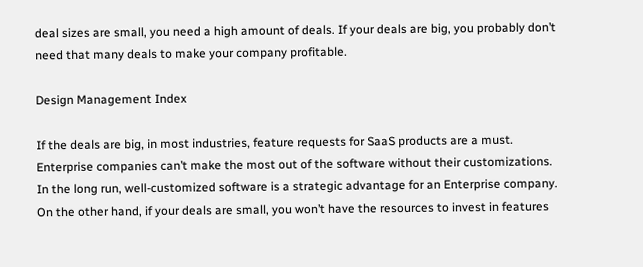deal sizes are small, you need a high amount of deals. If your deals are big, you probably don’t need that many deals to make your company profitable.

Design Management Index

If the deals are big, in most industries, feature requests for SaaS products are a must. Enterprise companies can’t make the most out of the software without their customizations. In the long run, well-customized software is a strategic advantage for an Enterprise company.
On the other hand, if your deals are small, you won’t have the resources to invest in features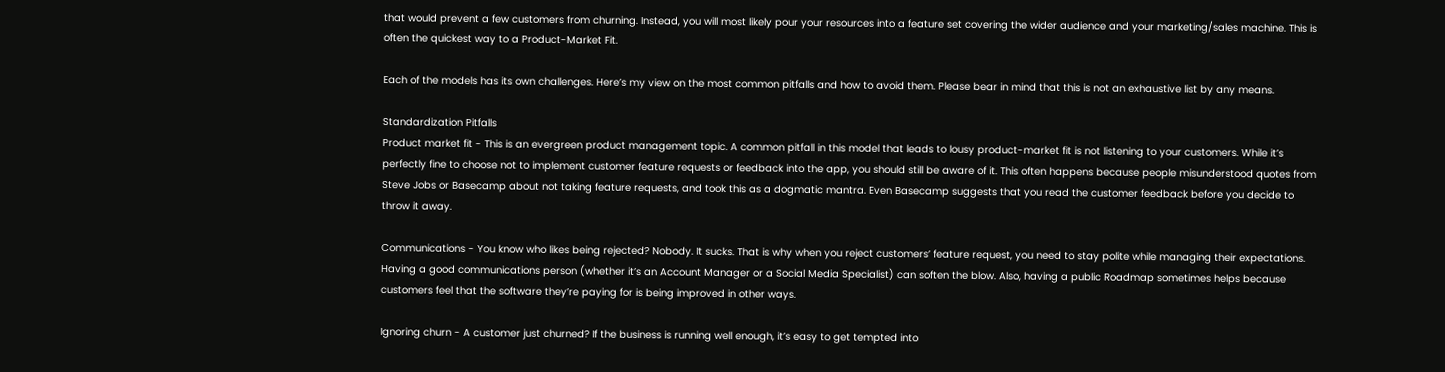that would prevent a few customers from churning. Instead, you will most likely pour your resources into a feature set covering the wider audience and your marketing/sales machine. This is often the quickest way to a Product-Market Fit.

Each of the models has its own challenges. Here’s my view on the most common pitfalls and how to avoid them. Please bear in mind that this is not an exhaustive list by any means.

Standardization Pitfalls
Product market fit - This is an evergreen product management topic. A common pitfall in this model that leads to lousy product-market fit is not listening to your customers. While it’s perfectly fine to choose not to implement customer feature requests or feedback into the app, you should still be aware of it. This often happens because people misunderstood quotes from Steve Jobs or Basecamp about not taking feature requests, and took this as a dogmatic mantra. Even Basecamp suggests that you read the customer feedback before you decide to throw it away.

Communications - You know who likes being rejected? Nobody. It sucks. That is why when you reject customers’ feature request, you need to stay polite while managing their expectations. Having a good communications person (whether it’s an Account Manager or a Social Media Specialist) can soften the blow. Also, having a public Roadmap sometimes helps because customers feel that the software they’re paying for is being improved in other ways.

Ignoring churn - A customer just churned? If the business is running well enough, it’s easy to get tempted into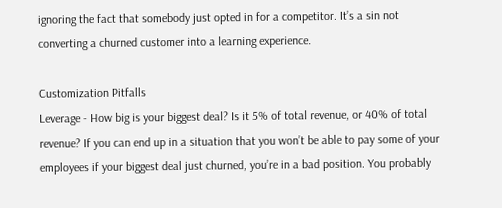ignoring the fact that somebody just opted in for a competitor. It’s a sin not converting a churned customer into a learning experience.

Customization Pitfalls
Leverage - How big is your biggest deal? Is it 5% of total revenue, or 40% of total revenue? If you can end up in a situation that you won’t be able to pay some of your employees if your biggest deal just churned, you’re in a bad position. You probably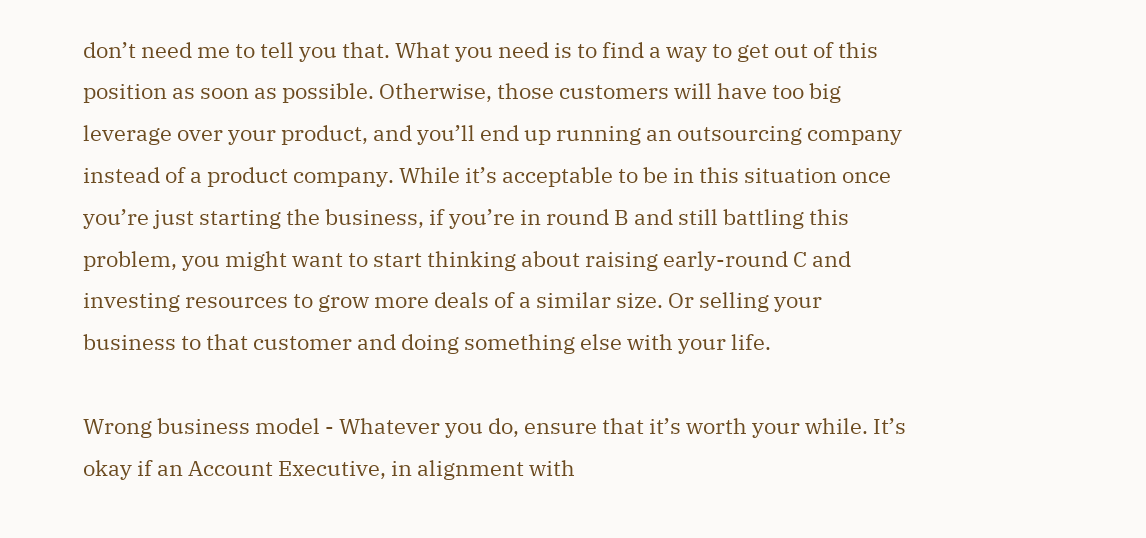don’t need me to tell you that. What you need is to find a way to get out of this position as soon as possible. Otherwise, those customers will have too big leverage over your product, and you’ll end up running an outsourcing company instead of a product company. While it’s acceptable to be in this situation once you’re just starting the business, if you’re in round B and still battling this problem, you might want to start thinking about raising early-round C and investing resources to grow more deals of a similar size. Or selling your business to that customer and doing something else with your life.

Wrong business model - Whatever you do, ensure that it’s worth your while. It’s okay if an Account Executive, in alignment with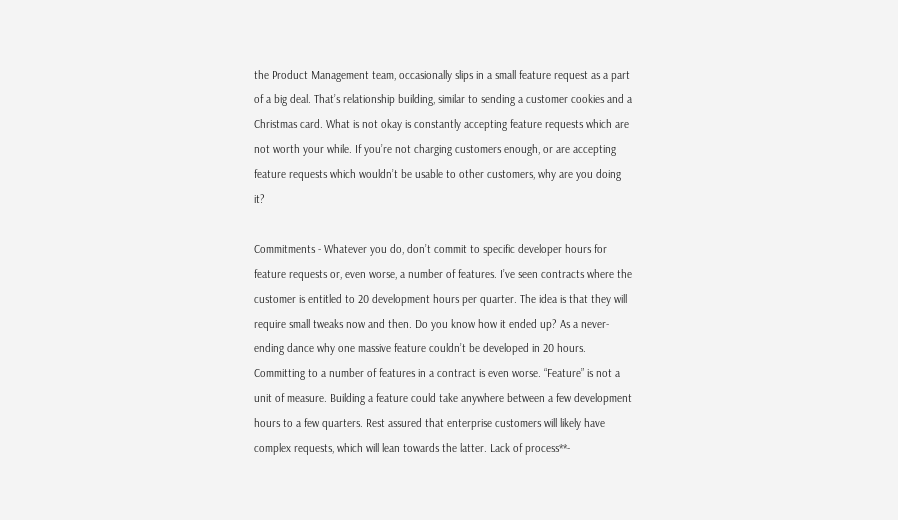the Product Management team, occasionally slips in a small feature request as a part of a big deal. That’s relationship building, similar to sending a customer cookies and a Christmas card. What is not okay is constantly accepting feature requests which are not worth your while. If you’re not charging customers enough, or are accepting feature requests which wouldn’t be usable to other customers, why are you doing it?

Commitments - Whatever you do, don’t commit to specific developer hours for feature requests or, even worse, a number of features. I’ve seen contracts where the customer is entitled to 20 development hours per quarter. The idea is that they will require small tweaks now and then. Do you know how it ended up? As a never-ending dance why one massive feature couldn’t be developed in 20 hours. Committing to a number of features in a contract is even worse. “Feature” is not a unit of measure. Building a feature could take anywhere between a few development hours to a few quarters. Rest assured that enterprise customers will likely have complex requests, which will lean towards the latter. Lack of process**-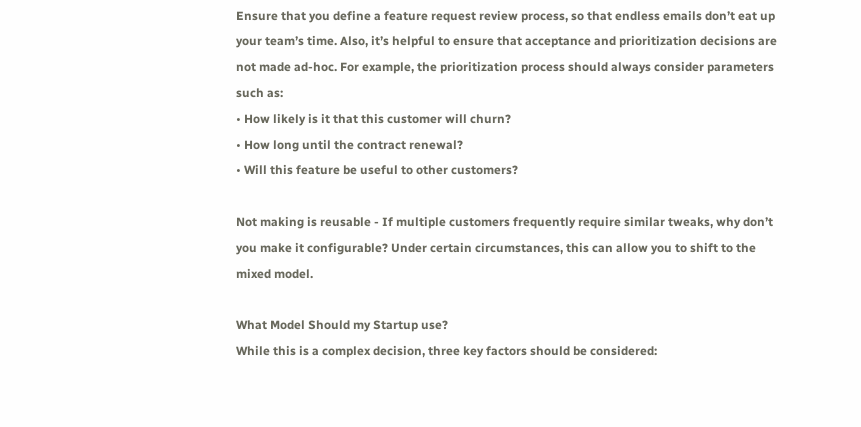Ensure that you define a feature request review process, so that endless emails don’t eat up your team’s time. Also, it’s helpful to ensure that acceptance and prioritization decisions are not made ad-hoc. For example, the prioritization process should always consider parameters such as:
• How likely is it that this customer will churn?
• How long until the contract renewal?
• Will this feature be useful to other customers?

Not making is reusable - If multiple customers frequently require similar tweaks, why don’t you make it configurable? Under certain circumstances, this can allow you to shift to the mixed model.

What Model Should my Startup use?
While this is a complex decision, three key factors should be considered: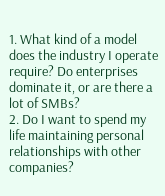1. What kind of a model does the industry I operate require? Do enterprises dominate it, or are there a lot of SMBs?
2. Do I want to spend my life maintaining personal relationships with other companies?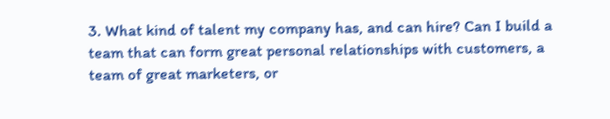3. What kind of talent my company has, and can hire? Can I build a team that can form great personal relationships with customers, a team of great marketers, or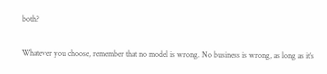both?

Whatever you choose, remember that no model is wrong. No business is wrong, as long as it’s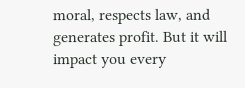moral, respects law, and generates profit. But it will impact you every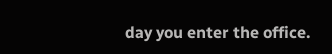day you enter the office.